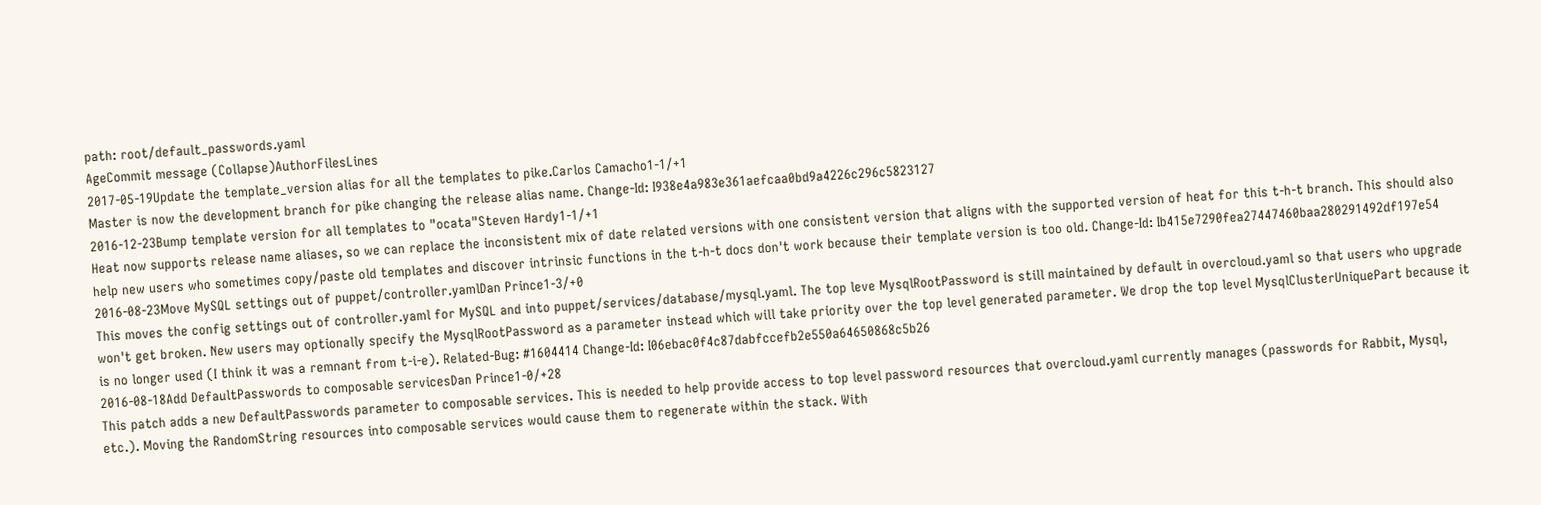path: root/default_passwords.yaml
AgeCommit message (Collapse)AuthorFilesLines
2017-05-19Update the template_version alias for all the templates to pike.Carlos Camacho1-1/+1
Master is now the development branch for pike changing the release alias name. Change-Id: I938e4a983e361aefcaa0bd9a4226c296c5823127
2016-12-23Bump template version for all templates to "ocata"Steven Hardy1-1/+1
Heat now supports release name aliases, so we can replace the inconsistent mix of date related versions with one consistent version that aligns with the supported version of heat for this t-h-t branch. This should also help new users who sometimes copy/paste old templates and discover intrinsic functions in the t-h-t docs don't work because their template version is too old. Change-Id: Ib415e7290fea27447460baa280291492df197e54
2016-08-23Move MySQL settings out of puppet/controller.yamlDan Prince1-3/+0
This moves the config settings out of controller.yaml for MySQL and into puppet/services/database/mysql.yaml. The top leve MysqlRootPassword is still maintained by default in overcloud.yaml so that users who upgrade won't get broken. New users may optionally specify the MysqlRootPassword as a parameter instead which will take priority over the top level generated parameter. We drop the top level MysqlClusterUniquePart because it is no longer used (I think it was a remnant from t-i-e). Related-Bug: #1604414 Change-Id: I06ebac0f4c87dabfccefb2e550a64650868c5b26
2016-08-18Add DefaultPasswords to composable servicesDan Prince1-0/+28
This patch adds a new DefaultPasswords parameter to composable services. This is needed to help provide access to top level password resources that overcloud.yaml currently manages (passwords for Rabbit, Mysql, etc.). Moving the RandomString resources into composable services would cause them to regenerate within the stack. With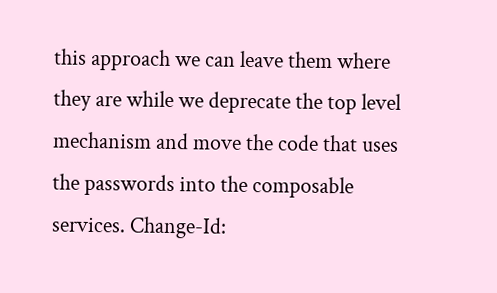this approach we can leave them where they are while we deprecate the top level mechanism and move the code that uses the passwords into the composable services. Change-Id: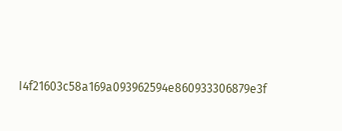I4f21603c58a169a093962594e860933306879e3f